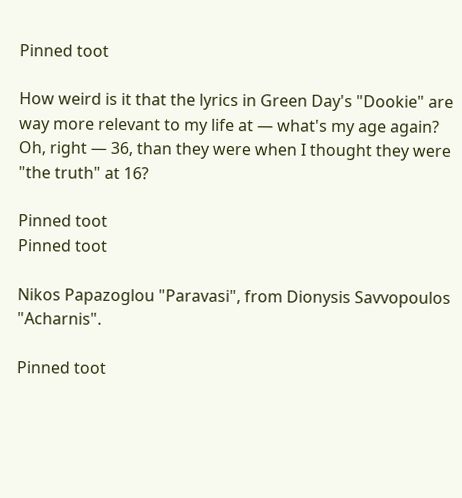Pinned toot

How weird is it that the lyrics in Green Day's "Dookie" are way more relevant to my life at — what's my age again? Oh, right — 36, than they were when I thought they were "the truth" at 16?

Pinned toot
Pinned toot

Nikos Papazoglou "Paravasi", from Dionysis Savvopoulos "Acharnis".

Pinned toot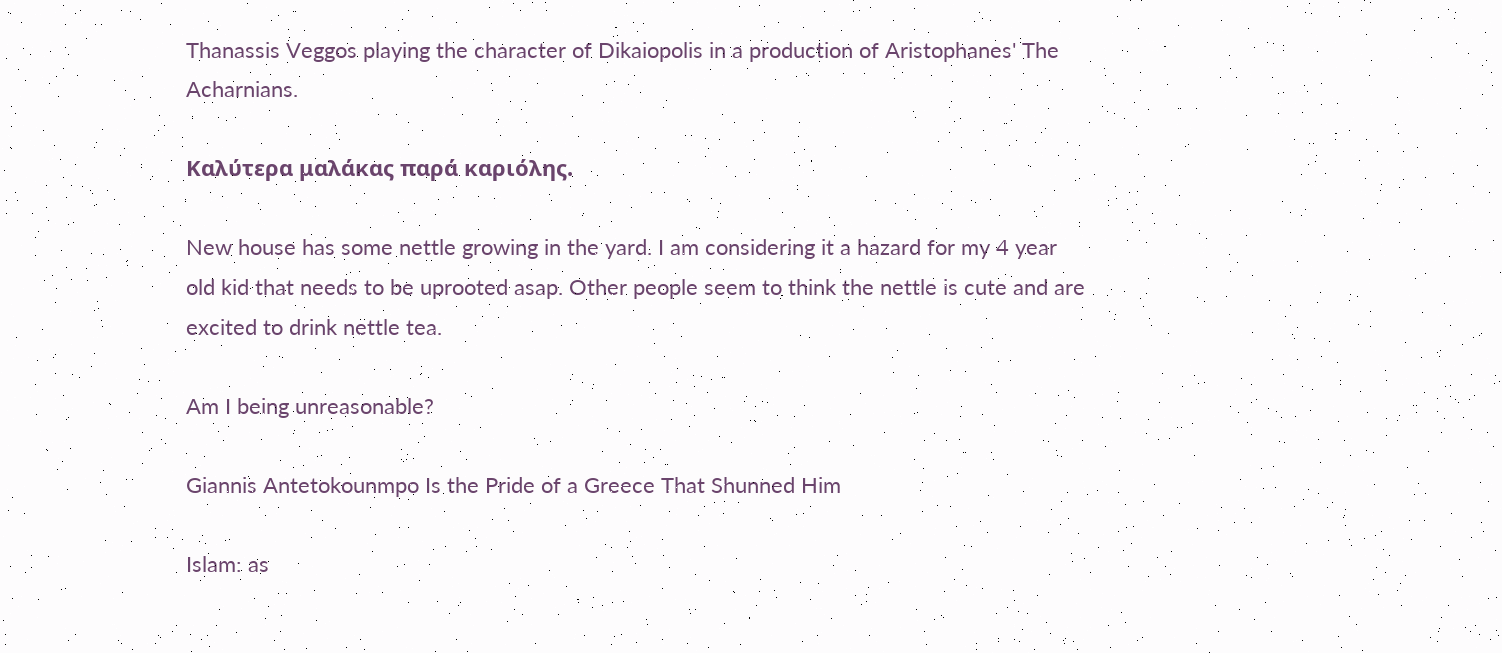Thanassis Veggos playing the character of Dikaiopolis in a production of Aristophanes' The Acharnians.

Καλύτερα μαλάκας παρά καριόλης.

New house has some nettle growing in the yard. I am considering it a hazard for my 4 year old kid that needs to be uprooted asap. Other people seem to think the nettle is cute and are excited to drink nettle tea.

Am I being unreasonable?

Giannis Antetokounmpo Is the Pride of a Greece That Shunned Him

Islam: as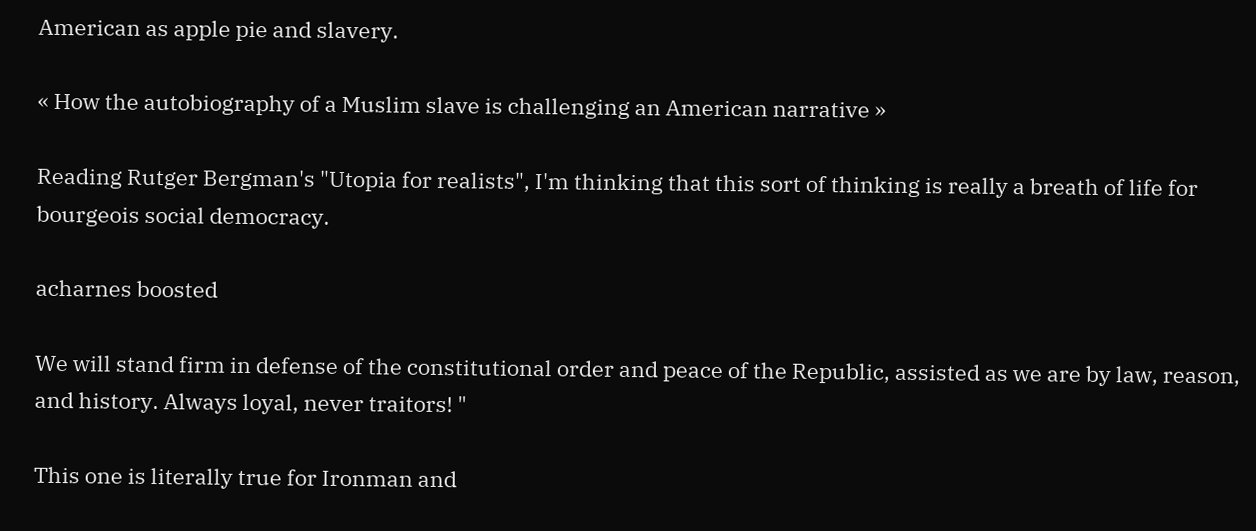American as apple pie and slavery.

« How the autobiography of a Muslim slave is challenging an American narrative »

Reading Rutger Bergman's "Utopia for realists", I'm thinking that this sort of thinking is really a breath of life for bourgeois social democracy.

acharnes boosted

We will stand firm in defense of the constitutional order and peace of the Republic, assisted as we are by law, reason, and history. Always loyal, never traitors! "

This one is literally true for Ironman and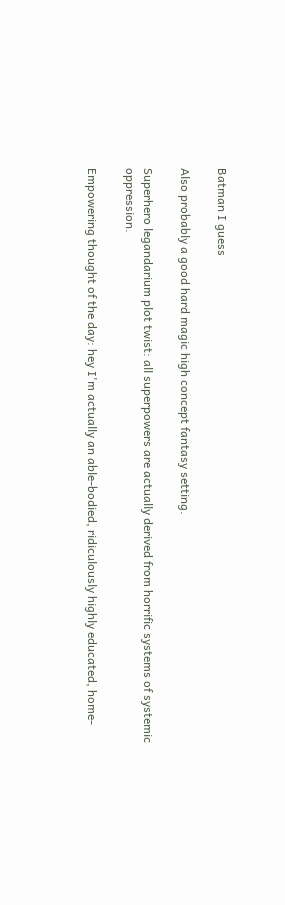Batman I guess

Also probably a good hard magic high concept fantasy setting.

Superhero legandarium plot twist: all superpowers are actually derived from horrific systems of systemic oppression.

Empowering thought of the day: hey I'm actually an able-bodied, ridiculously highly educated, home-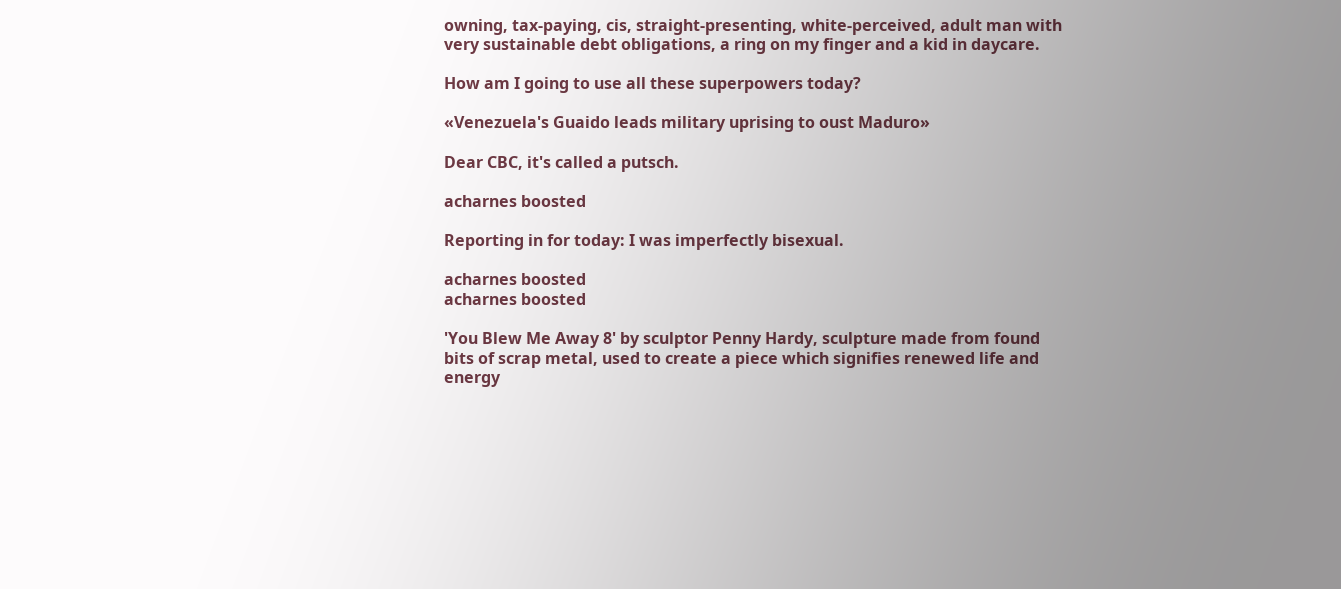owning, tax-paying, cis, straight-presenting, white-perceived, adult man with very sustainable debt obligations, a ring on my finger and a kid in daycare.

How am I going to use all these superpowers today?

«Venezuela's Guaido leads military uprising to oust Maduro»

Dear CBC, it's called a putsch.

acharnes boosted

Reporting in for today: I was imperfectly bisexual.

acharnes boosted
acharnes boosted

'You Blew Me Away 8' by sculptor Penny Hardy, sculpture made from found bits of scrap metal, used to create a piece which signifies renewed life and energy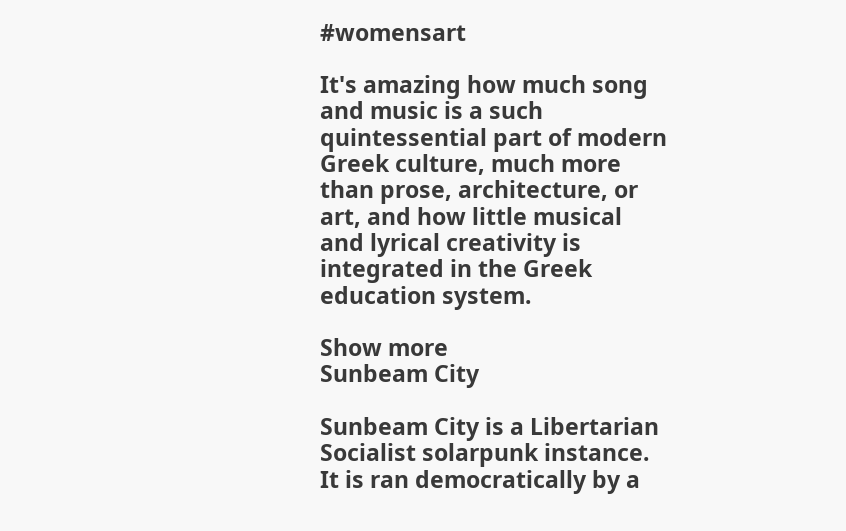#womensart

It's amazing how much song and music is a such quintessential part of modern Greek culture, much more than prose, architecture, or art, and how little musical and lyrical creativity is integrated in the Greek education system.

Show more
Sunbeam City

Sunbeam City is a Libertarian Socialist solarpunk instance. It is ran democratically by a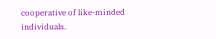cooperative of like-minded individuals.